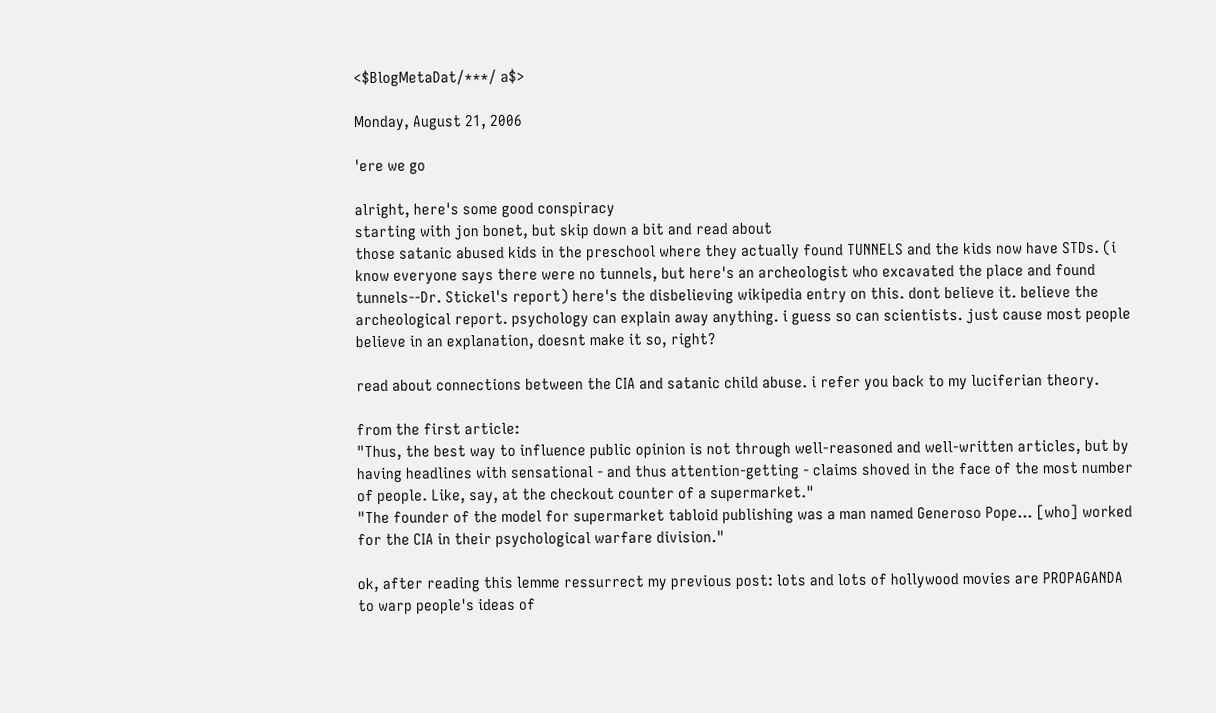<$BlogMetaDat/***/ a$>

Monday, August 21, 2006

'ere we go

alright, here's some good conspiracy
starting with jon bonet, but skip down a bit and read about
those satanic abused kids in the preschool where they actually found TUNNELS and the kids now have STDs. (i know everyone says there were no tunnels, but here's an archeologist who excavated the place and found tunnels--Dr. Stickel's report) here's the disbelieving wikipedia entry on this. dont believe it. believe the archeological report. psychology can explain away anything. i guess so can scientists. just cause most people believe in an explanation, doesnt make it so, right?

read about connections between the CIA and satanic child abuse. i refer you back to my luciferian theory.

from the first article:
"Thus, the best way to influence public opinion is not through well-reasoned and well-written articles, but by having headlines with sensational - and thus attention-getting - claims shoved in the face of the most number of people. Like, say, at the checkout counter of a supermarket."
"The founder of the model for supermarket tabloid publishing was a man named Generoso Pope... [who] worked for the CIA in their psychological warfare division."

ok, after reading this lemme ressurrect my previous post: lots and lots of hollywood movies are PROPAGANDA to warp people's ideas of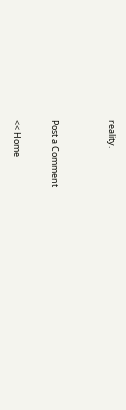reality.


Post a Comment

<< Home